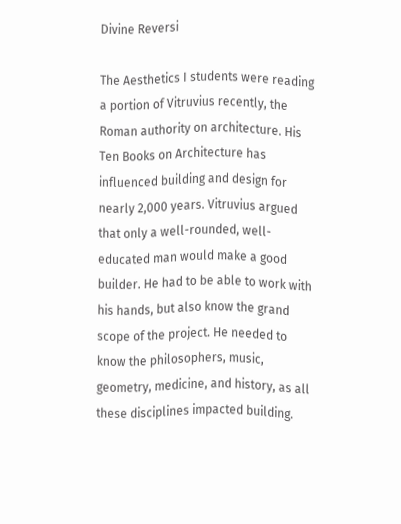Divine Reversi

The Aesthetics I students were reading a portion of Vitruvius recently, the Roman authority on architecture. His Ten Books on Architecture has influenced building and design for nearly 2,000 years. Vitruvius argued that only a well-rounded, well-educated man would make a good builder. He had to be able to work with his hands, but also know the grand scope of the project. He needed to know the philosophers, music, geometry, medicine, and history, as all these disciplines impacted building.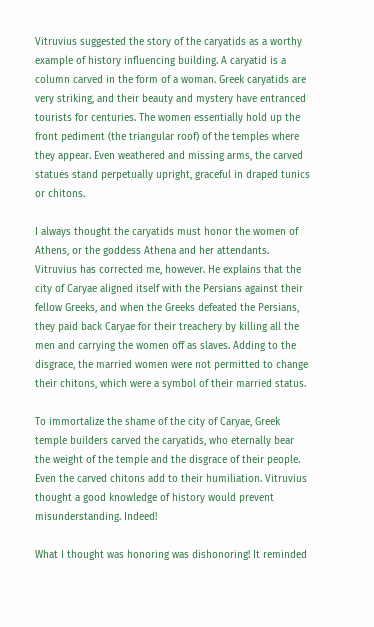Vitruvius suggested the story of the caryatids as a worthy example of history influencing building. A caryatid is a column carved in the form of a woman. Greek caryatids are very striking, and their beauty and mystery have entranced tourists for centuries. The women essentially hold up the front pediment (the triangular roof) of the temples where they appear. Even weathered and missing arms, the carved statues stand perpetually upright, graceful in draped tunics or chitons.

I always thought the caryatids must honor the women of Athens, or the goddess Athena and her attendants. Vitruvius has corrected me, however. He explains that the city of Caryae aligned itself with the Persians against their fellow Greeks, and when the Greeks defeated the Persians, they paid back Caryae for their treachery by killing all the men and carrying the women off as slaves. Adding to the disgrace, the married women were not permitted to change their chitons, which were a symbol of their married status.

To immortalize the shame of the city of Caryae, Greek temple builders carved the caryatids, who eternally bear the weight of the temple and the disgrace of their people. Even the carved chitons add to their humiliation. Vitruvius thought a good knowledge of history would prevent misunderstanding. Indeed!

What I thought was honoring was dishonoring! It reminded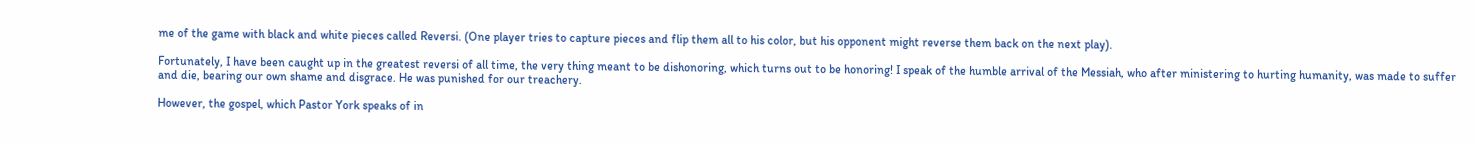me of the game with black and white pieces called Reversi. (One player tries to capture pieces and flip them all to his color, but his opponent might reverse them back on the next play).

Fortunately, I have been caught up in the greatest reversi of all time, the very thing meant to be dishonoring, which turns out to be honoring! I speak of the humble arrival of the Messiah, who after ministering to hurting humanity, was made to suffer and die, bearing our own shame and disgrace. He was punished for our treachery.

However, the gospel, which Pastor York speaks of in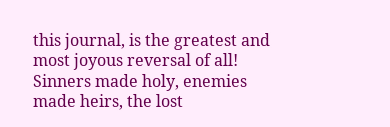this journal, is the greatest and most joyous reversal of all! Sinners made holy, enemies made heirs, the lost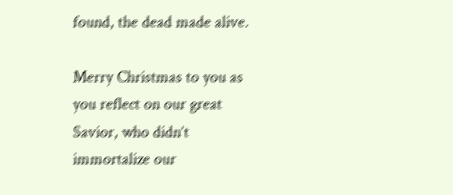found, the dead made alive.

Merry Christmas to you as you reflect on our great Savior, who didn’t immortalize our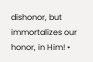dishonor, but immortalizes our honor, in Him! •